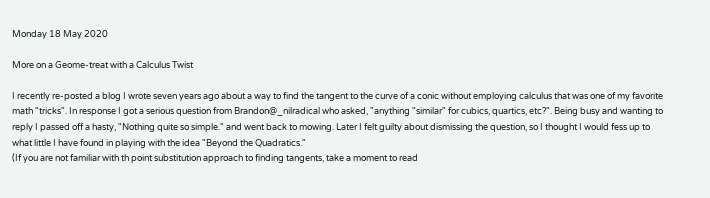Monday 18 May 2020

More on a Geome-treat with a Calculus Twist

I recently re-posted a blog I wrote seven years ago about a way to find the tangent to the curve of a conic without employing calculus that was one of my favorite math "tricks". In response I got a serious question from Brandon@_nilradical who asked, "anything "similar" for cubics, quartics, etc?". Being busy and wanting to reply I passed off a hasty, "Nothing quite so simple." and went back to mowing. Later I felt guilty about dismissing the question, so I thought I would fess up to what little I have found in playing with the idea "Beyond the Quadratics."
(If you are not familiar with th point substitution approach to finding tangents, take a moment to read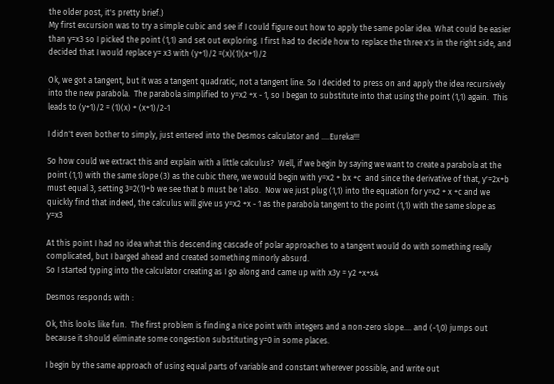the older post, it's pretty brief.)
My first excursion was to try a simple cubic and see if I could figure out how to apply the same polar idea. What could be easier than y=x3 so I picked the point (1,1) and set out exploring. I first had to decide how to replace the three x's in the right side, and decided that I would replace y= x3 with (y+1)/2 =(x)(1)(x+1)/2

Ok, we got a tangent, but it was a tangent quadratic, not a tangent line. So I decided to press on and apply the idea recursively into the new parabola.  The parabola simplified to y=x2 +x - 1, so I began to substitute into that using the point (1,1) again.  This leads to (y+1)/2 = (1)(x) + (x+1)/2-1

I didn't even bother to simply, just entered into the Desmos calculator and ....Eureka!!!

So how could we extract this and explain with a little calculus?  Well, if we begin by saying we want to create a parabola at the point (1,1) with the same slope (3) as the cubic there, we would begin with y=x2 + bx +c  and since the derivative of that, y'=2x+b must equal 3, setting 3=2(1)+b we see that b must be 1 also.  Now we just plug (1,1) into the equation for y=x2 + x +c and we quickly find that indeed, the calculus will give us y=x2 +x - 1 as the parabola tangent to the point (1,1) with the same slope as y=x3

At this point I had no idea what this descending cascade of polar approaches to a tangent would do with something really complicated, but I barged ahead and created something minorly absurd.
So I started typing into the calculator creating as I go along and came up with x3y = y2 +x+x4

Desmos responds with :

Ok, this looks like fun.  The first problem is finding a nice point with integers and a non-zero slope.... and (-1,0) jumps out because it should eliminate some congestion substituting y=0 in some places.

I begin by the same approach of using equal parts of variable and constant wherever possible, and write out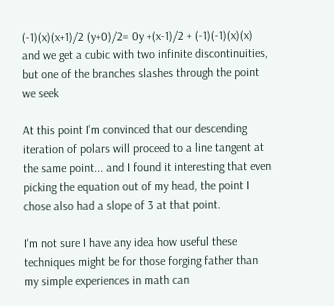(-1)(x)(x+1)/2 (y+0)/2= 0y +(x-1)/2 + (-1)(-1)(x)(x)  and we get a cubic with two infinite discontinuities, but one of the branches slashes through the point we seek

At this point I'm convinced that our descending iteration of polars will proceed to a line tangent at the same point... and I found it interesting that even picking the equation out of my head, the point I chose also had a slope of 3 at that point.

I'm not sure I have any idea how useful these techniques might be for those forging father than my simple experiences in math can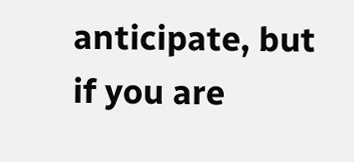anticipate, but if you are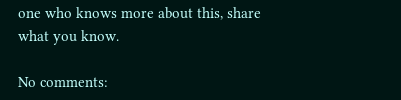one who knows more about this, share what you know.

No comments: